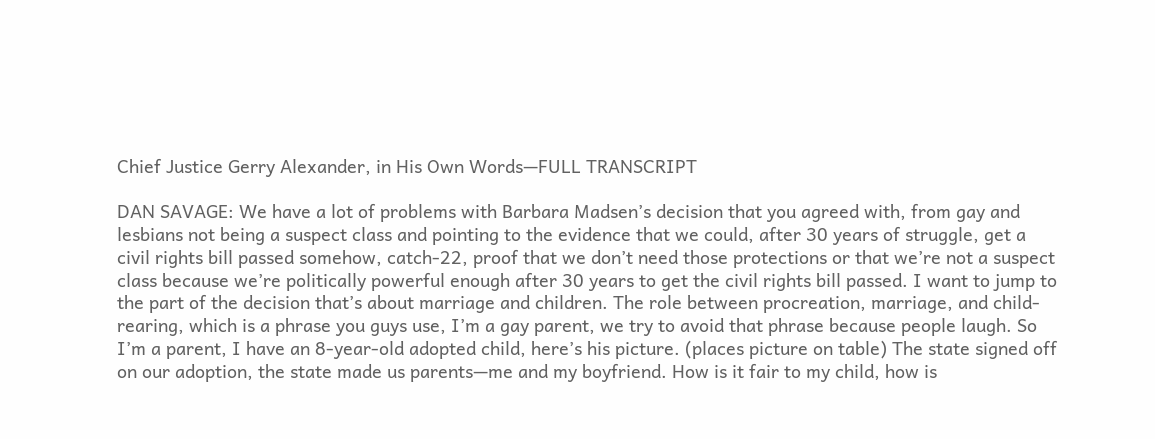Chief Justice Gerry Alexander, in His Own Words—FULL TRANSCRIPT

DAN SAVAGE: We have a lot of problems with Barbara Madsen’s decision that you agreed with, from gay and lesbians not being a suspect class and pointing to the evidence that we could, after 30 years of struggle, get a civil rights bill passed somehow, catch-22, proof that we don’t need those protections or that we’re not a suspect class because we’re politically powerful enough after 30 years to get the civil rights bill passed. I want to jump to the part of the decision that’s about marriage and children. The role between procreation, marriage, and child-rearing, which is a phrase you guys use, I’m a gay parent, we try to avoid that phrase because people laugh. So I’m a parent, I have an 8-year-old adopted child, here’s his picture. (places picture on table) The state signed off on our adoption, the state made us parents—me and my boyfriend. How is it fair to my child, how is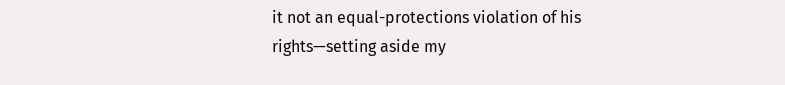it not an equal-protections violation of his rights—setting aside my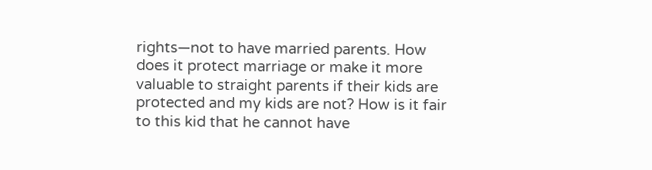rights—not to have married parents. How does it protect marriage or make it more valuable to straight parents if their kids are protected and my kids are not? How is it fair to this kid that he cannot have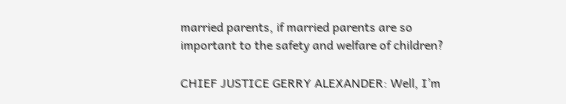married parents, if married parents are so important to the safety and welfare of children?

CHIEF JUSTICE GERRY ALEXANDER: Well, I’m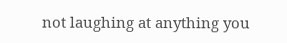not laughing at anything you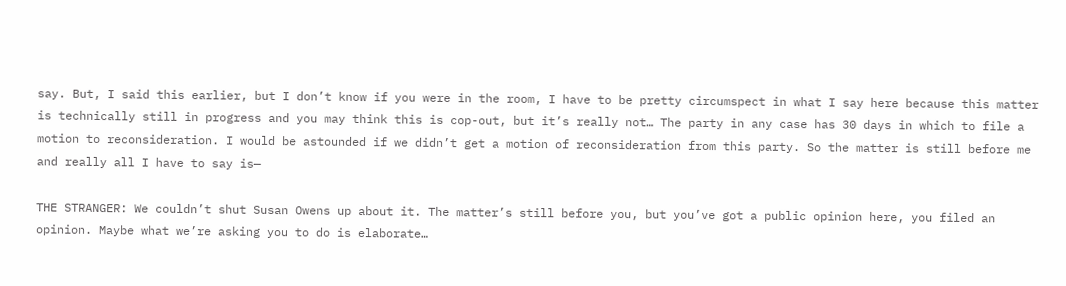say. But, I said this earlier, but I don’t know if you were in the room, I have to be pretty circumspect in what I say here because this matter is technically still in progress and you may think this is cop-out, but it’s really not… The party in any case has 30 days in which to file a motion to reconsideration. I would be astounded if we didn’t get a motion of reconsideration from this party. So the matter is still before me and really all I have to say is—

THE STRANGER: We couldn’t shut Susan Owens up about it. The matter’s still before you, but you’ve got a public opinion here, you filed an opinion. Maybe what we’re asking you to do is elaborate…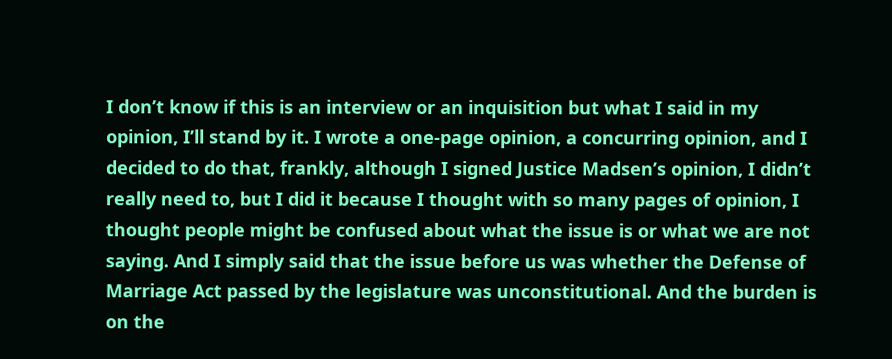I don’t know if this is an interview or an inquisition but what I said in my opinion, I’ll stand by it. I wrote a one-page opinion, a concurring opinion, and I decided to do that, frankly, although I signed Justice Madsen’s opinion, I didn’t really need to, but I did it because I thought with so many pages of opinion, I thought people might be confused about what the issue is or what we are not saying. And I simply said that the issue before us was whether the Defense of Marriage Act passed by the legislature was unconstitutional. And the burden is on the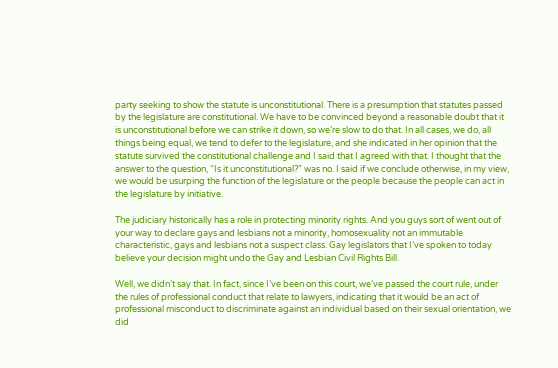party seeking to show the statute is unconstitutional. There is a presumption that statutes passed by the legislature are constitutional. We have to be convinced beyond a reasonable doubt that it is unconstitutional before we can strike it down, so we’re slow to do that. In all cases, we do, all things being equal, we tend to defer to the legislature, and she indicated in her opinion that the statute survived the constitutional challenge and I said that I agreed with that. I thought that the answer to the question, “Is it unconstitutional?” was no. I said if we conclude otherwise, in my view, we would be usurping the function of the legislature or the people because the people can act in the legislature by initiative.

The judiciary historically has a role in protecting minority rights. And you guys sort of went out of your way to declare gays and lesbians not a minority, homosexuality not an immutable characteristic, gays and lesbians not a suspect class. Gay legislators that I’ve spoken to today believe your decision might undo the Gay and Lesbian Civil Rights Bill.

Well, we didn’t say that. In fact, since I’ve been on this court, we’ve passed the court rule, under the rules of professional conduct that relate to lawyers, indicating that it would be an act of professional misconduct to discriminate against an individual based on their sexual orientation, we did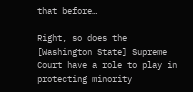that before…

Right, so does the [Washington State] Supreme Court have a role to play in protecting minority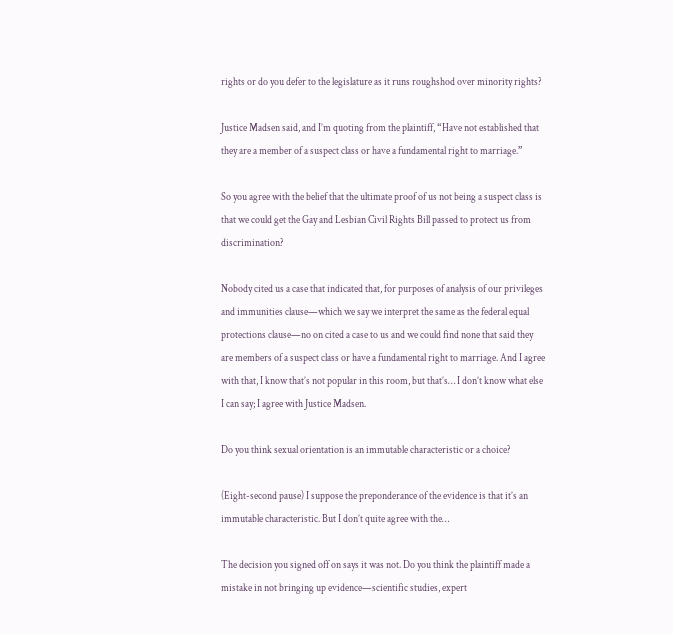rights or do you defer to the legislature as it runs roughshod over minority rights?

Justice Madsen said, and I’m quoting from the plaintiff, “Have not established that they are a member of a suspect class or have a fundamental right to marriage.”

So you agree with the belief that the ultimate proof of us not being a suspect class is that we could get the Gay and Lesbian Civil Rights Bill passed to protect us from discrimination?

Nobody cited us a case that indicated that, for purposes of analysis of our privileges and immunities clause—which we say we interpret the same as the federal equal protections clause—no on cited a case to us and we could find none that said they are members of a suspect class or have a fundamental right to marriage. And I agree with that, I know that’s not popular in this room, but that’s… I don’t know what else I can say; I agree with Justice Madsen.

Do you think sexual orientation is an immutable characteristic or a choice?

(Eight-second pause) I suppose the preponderance of the evidence is that it’s an immutable characteristic. But I don’t quite agree with the…

The decision you signed off on says it was not. Do you think the plaintiff made a mistake in not bringing up evidence—scientific studies, expert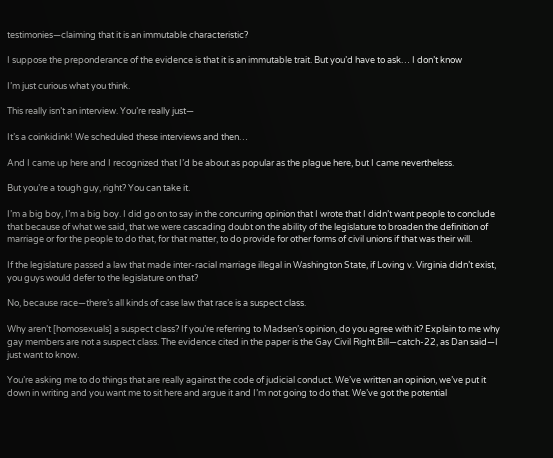testimonies—claiming that it is an immutable characteristic?

I suppose the preponderance of the evidence is that it is an immutable trait. But you’d have to ask… I don’t know

I’m just curious what you think.

This really isn’t an interview. You’re really just—

It’s a coinkidink! We scheduled these interviews and then…

And I came up here and I recognized that I’d be about as popular as the plague here, but I came nevertheless.

But you’re a tough guy, right? You can take it.

I’m a big boy, I’m a big boy. I did go on to say in the concurring opinion that I wrote that I didn’t want people to conclude that because of what we said, that we were cascading doubt on the ability of the legislature to broaden the definition of marriage or for the people to do that, for that matter, to do provide for other forms of civil unions if that was their will.

If the legislature passed a law that made inter-racial marriage illegal in Washington State, if Loving v. Virginia didn’t exist, you guys would defer to the legislature on that?

No, because race—there’s all kinds of case law that race is a suspect class.

Why aren’t [homosexuals] a suspect class? If you’re referring to Madsen’s opinion, do you agree with it? Explain to me why gay members are not a suspect class. The evidence cited in the paper is the Gay Civil Right Bill—catch-22, as Dan said—I just want to know.

You’re asking me to do things that are really against the code of judicial conduct. We’ve written an opinion, we’ve put it down in writing and you want me to sit here and argue it and I’m not going to do that. We’ve got the potential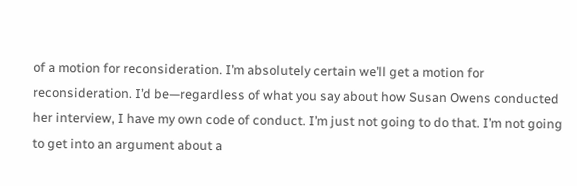of a motion for reconsideration. I’m absolutely certain we’ll get a motion for reconsideration. I’d be—regardless of what you say about how Susan Owens conducted her interview, I have my own code of conduct. I’m just not going to do that. I’m not going to get into an argument about a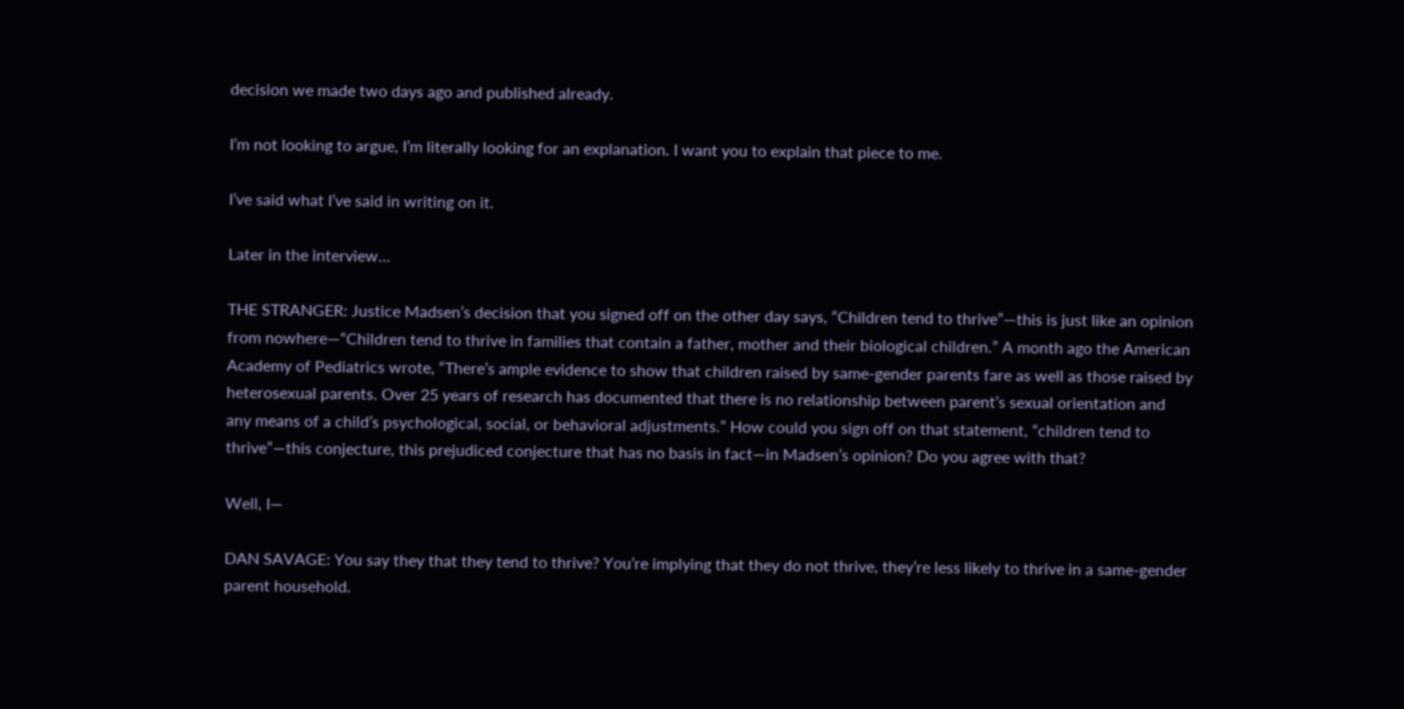decision we made two days ago and published already.

I’m not looking to argue, I’m literally looking for an explanation. I want you to explain that piece to me.

I’ve said what I’ve said in writing on it.

Later in the interview…

THE STRANGER: Justice Madsen’s decision that you signed off on the other day says, “Children tend to thrive”—this is just like an opinion from nowhere—“Children tend to thrive in families that contain a father, mother and their biological children.” A month ago the American Academy of Pediatrics wrote, “There’s ample evidence to show that children raised by same-gender parents fare as well as those raised by heterosexual parents. Over 25 years of research has documented that there is no relationship between parent’s sexual orientation and any means of a child’s psychological, social, or behavioral adjustments.” How could you sign off on that statement, “children tend to thrive”—this conjecture, this prejudiced conjecture that has no basis in fact—in Madsen’s opinion? Do you agree with that?

Well, I—

DAN SAVAGE: You say they that they tend to thrive? You’re implying that they do not thrive, they’re less likely to thrive in a same-gender parent household.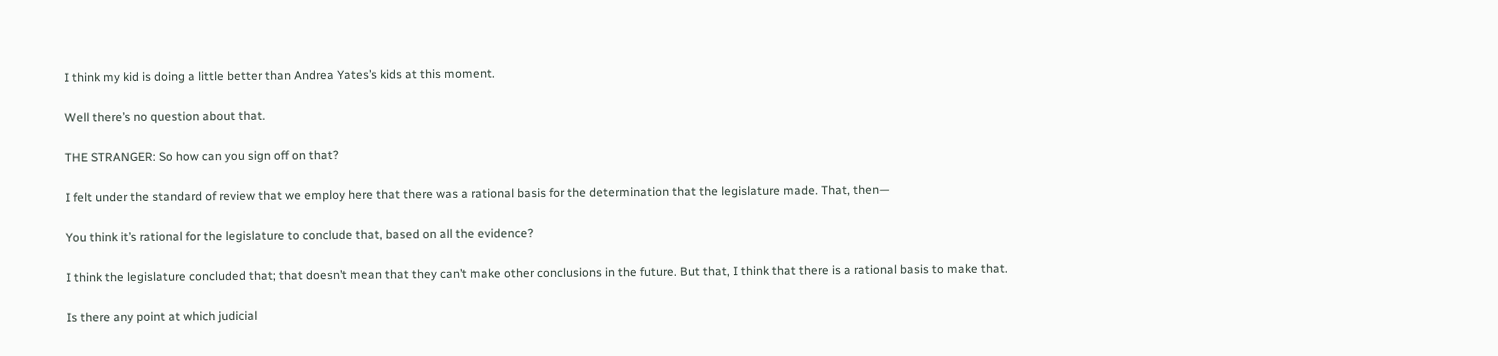I think my kid is doing a little better than Andrea Yates’s kids at this moment.

Well there’s no question about that.

THE STRANGER: So how can you sign off on that?

I felt under the standard of review that we employ here that there was a rational basis for the determination that the legislature made. That, then—

You think it’s rational for the legislature to conclude that, based on all the evidence?

I think the legislature concluded that; that doesn’t mean that they can’t make other conclusions in the future. But that, I think that there is a rational basis to make that.

Is there any point at which judicial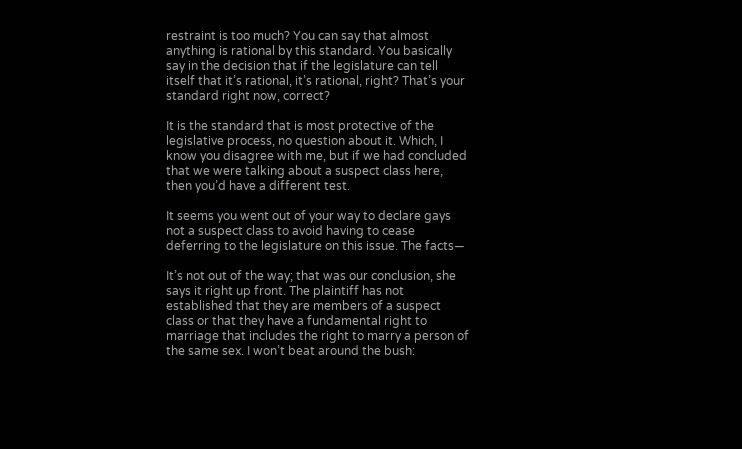restraint is too much? You can say that almost anything is rational by this standard. You basically say in the decision that if the legislature can tell itself that it’s rational, it’s rational, right? That’s your standard right now, correct?

It is the standard that is most protective of the legislative process, no question about it. Which, I know you disagree with me, but if we had concluded that we were talking about a suspect class here, then you’d have a different test.

It seems you went out of your way to declare gays not a suspect class to avoid having to cease deferring to the legislature on this issue. The facts—

It’s not out of the way; that was our conclusion, she says it right up front. The plaintiff has not established that they are members of a suspect class or that they have a fundamental right to marriage that includes the right to marry a person of the same sex. I won’t beat around the bush: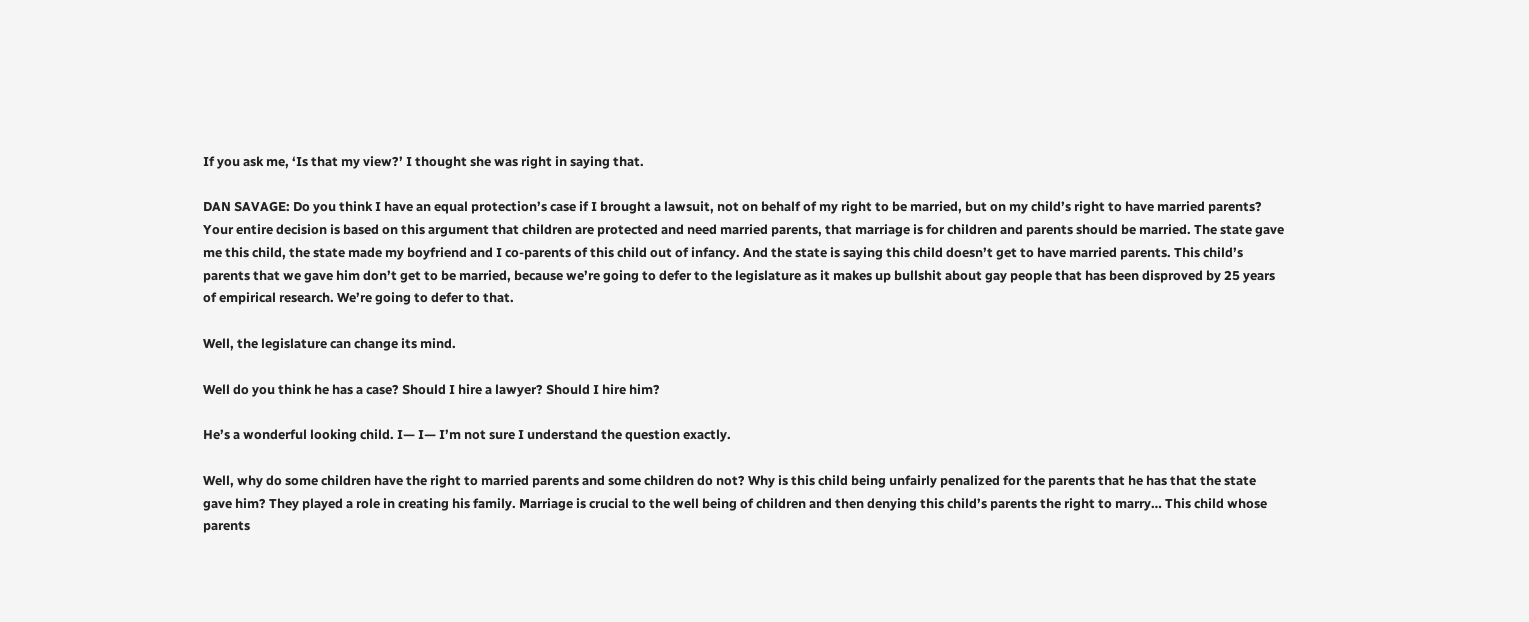If you ask me, ‘Is that my view?’ I thought she was right in saying that.

DAN SAVAGE: Do you think I have an equal protection’s case if I brought a lawsuit, not on behalf of my right to be married, but on my child’s right to have married parents? Your entire decision is based on this argument that children are protected and need married parents, that marriage is for children and parents should be married. The state gave me this child, the state made my boyfriend and I co-parents of this child out of infancy. And the state is saying this child doesn’t get to have married parents. This child’s parents that we gave him don’t get to be married, because we’re going to defer to the legislature as it makes up bullshit about gay people that has been disproved by 25 years of empirical research. We’re going to defer to that.

Well, the legislature can change its mind.

Well do you think he has a case? Should I hire a lawyer? Should I hire him?

He’s a wonderful looking child. I— I— I’m not sure I understand the question exactly.

Well, why do some children have the right to married parents and some children do not? Why is this child being unfairly penalized for the parents that he has that the state gave him? They played a role in creating his family. Marriage is crucial to the well being of children and then denying this child’s parents the right to marry… This child whose parents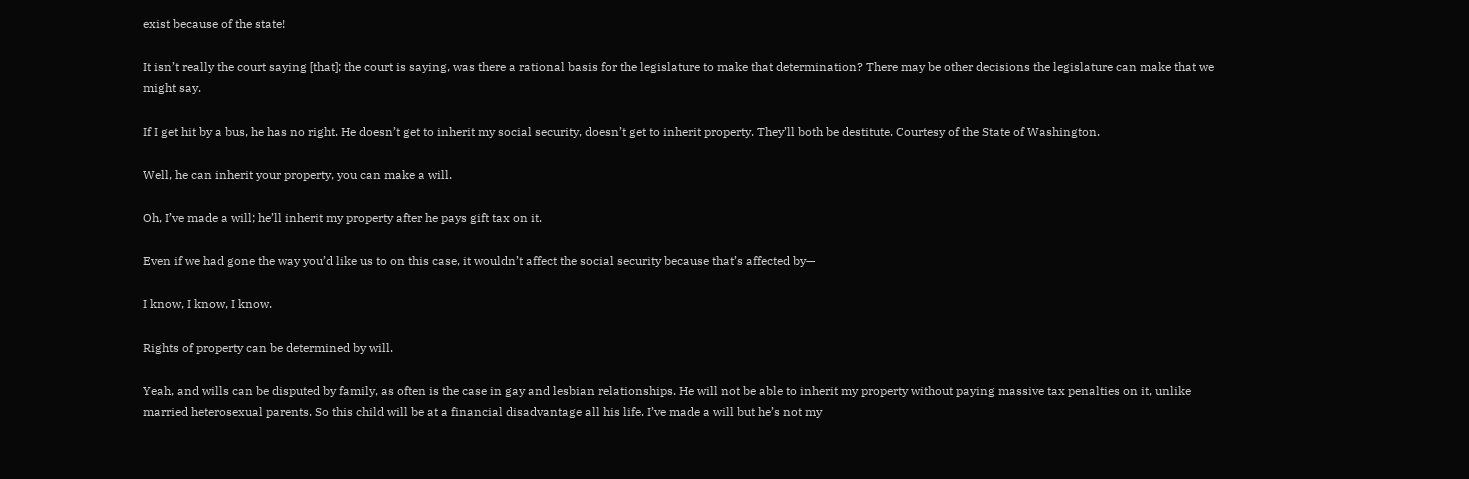exist because of the state!

It isn’t really the court saying [that]; the court is saying, was there a rational basis for the legislature to make that determination? There may be other decisions the legislature can make that we might say.

If I get hit by a bus, he has no right. He doesn’t get to inherit my social security, doesn’t get to inherit property. They’ll both be destitute. Courtesy of the State of Washington.

Well, he can inherit your property, you can make a will.

Oh, I’ve made a will; he’ll inherit my property after he pays gift tax on it.

Even if we had gone the way you’d like us to on this case, it wouldn’t affect the social security because that’s affected by—

I know, I know, I know.

Rights of property can be determined by will.

Yeah, and wills can be disputed by family, as often is the case in gay and lesbian relationships. He will not be able to inherit my property without paying massive tax penalties on it, unlike married heterosexual parents. So this child will be at a financial disadvantage all his life. I’ve made a will but he’s not my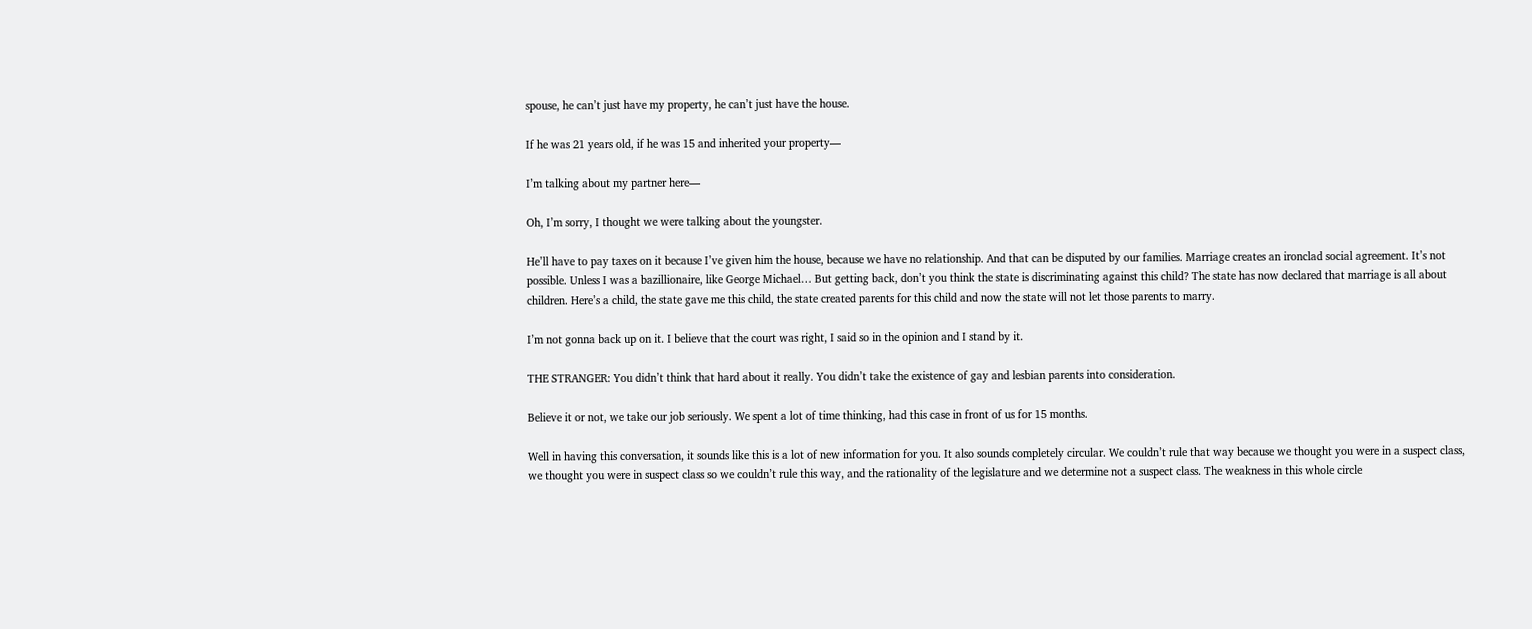spouse, he can’t just have my property, he can’t just have the house.

If he was 21 years old, if he was 15 and inherited your property—

I’m talking about my partner here—

Oh, I’m sorry, I thought we were talking about the youngster.

He’ll have to pay taxes on it because I’ve given him the house, because we have no relationship. And that can be disputed by our families. Marriage creates an ironclad social agreement. It’s not possible. Unless I was a bazillionaire, like George Michael… But getting back, don’t you think the state is discriminating against this child? The state has now declared that marriage is all about children. Here’s a child, the state gave me this child, the state created parents for this child and now the state will not let those parents to marry.

I’m not gonna back up on it. I believe that the court was right, I said so in the opinion and I stand by it.

THE STRANGER: You didn’t think that hard about it really. You didn’t take the existence of gay and lesbian parents into consideration.

Believe it or not, we take our job seriously. We spent a lot of time thinking, had this case in front of us for 15 months.

Well in having this conversation, it sounds like this is a lot of new information for you. It also sounds completely circular. We couldn’t rule that way because we thought you were in a suspect class, we thought you were in suspect class so we couldn’t rule this way, and the rationality of the legislature and we determine not a suspect class. The weakness in this whole circle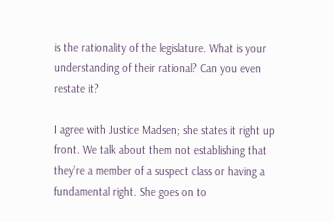is the rationality of the legislature. What is your understanding of their rational? Can you even restate it?

I agree with Justice Madsen; she states it right up front. We talk about them not establishing that they’re a member of a suspect class or having a fundamental right. She goes on to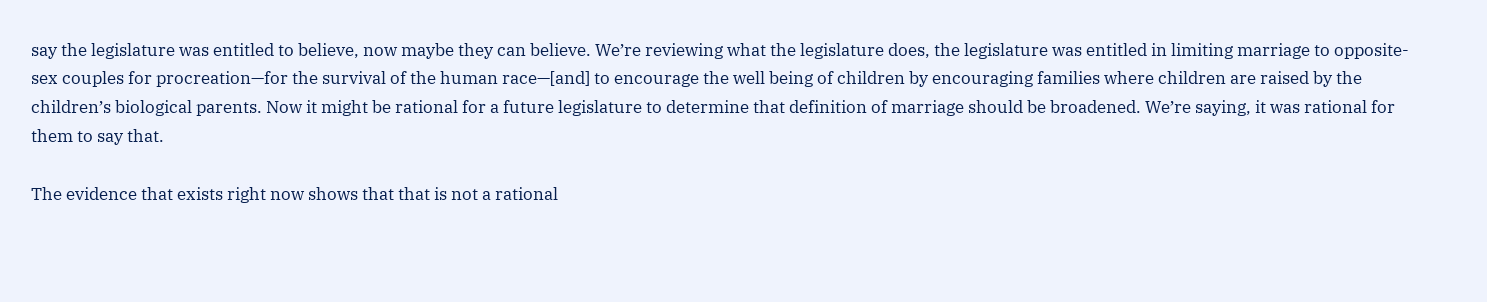say the legislature was entitled to believe, now maybe they can believe. We’re reviewing what the legislature does, the legislature was entitled in limiting marriage to opposite-sex couples for procreation—for the survival of the human race—[and] to encourage the well being of children by encouraging families where children are raised by the children’s biological parents. Now it might be rational for a future legislature to determine that definition of marriage should be broadened. We’re saying, it was rational for them to say that.

The evidence that exists right now shows that that is not a rational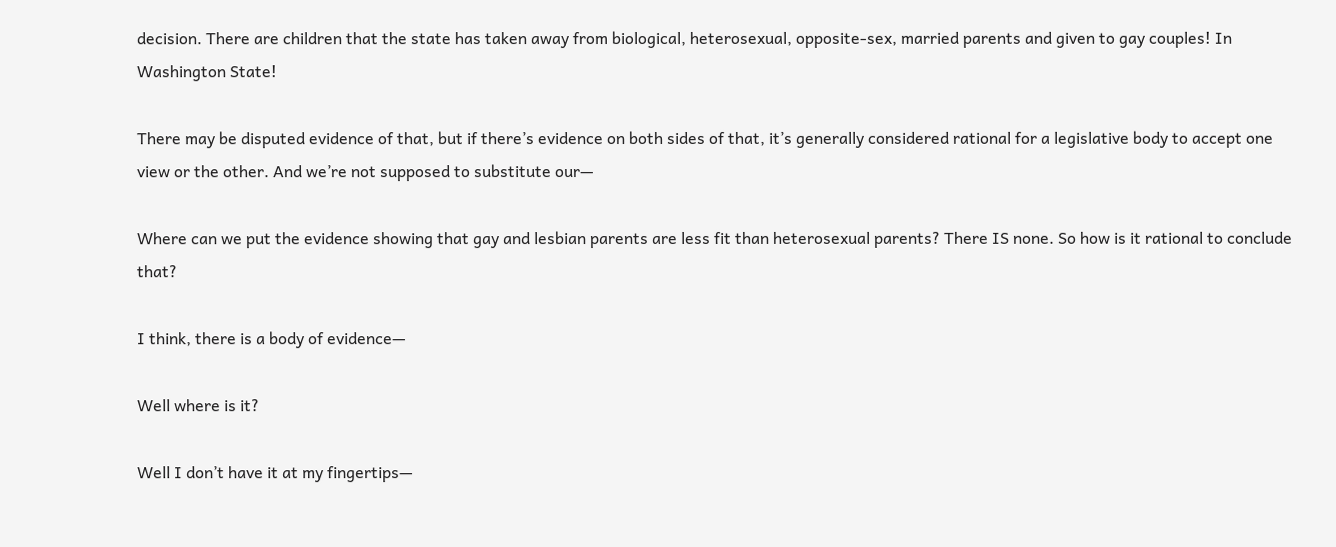decision. There are children that the state has taken away from biological, heterosexual, opposite-sex, married parents and given to gay couples! In Washington State!

There may be disputed evidence of that, but if there’s evidence on both sides of that, it’s generally considered rational for a legislative body to accept one view or the other. And we’re not supposed to substitute our—

Where can we put the evidence showing that gay and lesbian parents are less fit than heterosexual parents? There IS none. So how is it rational to conclude that?

I think, there is a body of evidence—

Well where is it?

Well I don’t have it at my fingertips—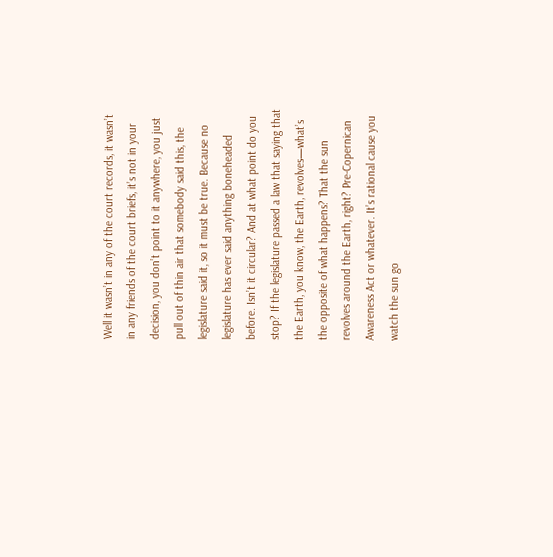Well it wasn’t in any of the court records, it wasn’t in any friends of the court briefs, it’s not in your decision, you don’t point to it anywhere, you just pull out of thin air that somebody said this, the legislature said it, so it must be true. Because no legislature has ever said anything boneheaded before. Isn’t it circular? And at what point do you stop? If the legislature passed a law that saying that the Earth, you know, the Earth, revolves—what’s the opposite of what happens? That the sun revolves around the Earth, right? Pre-Copernican Awareness Act or whatever. It’s rational cause you watch the sun go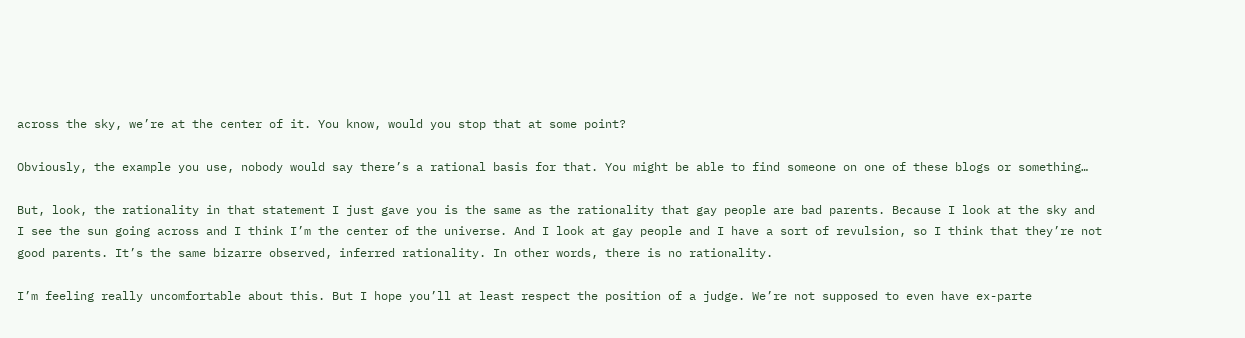across the sky, we’re at the center of it. You know, would you stop that at some point?

Obviously, the example you use, nobody would say there’s a rational basis for that. You might be able to find someone on one of these blogs or something…

But, look, the rationality in that statement I just gave you is the same as the rationality that gay people are bad parents. Because I look at the sky and I see the sun going across and I think I’m the center of the universe. And I look at gay people and I have a sort of revulsion, so I think that they’re not good parents. It’s the same bizarre observed, inferred rationality. In other words, there is no rationality.

I’m feeling really uncomfortable about this. But I hope you’ll at least respect the position of a judge. We’re not supposed to even have ex-parte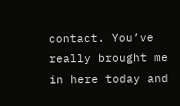contact. You’ve really brought me in here today and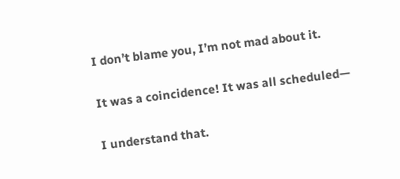I don’t blame you, I’m not mad about it.

It was a coincidence! It was all scheduled—

I understand that.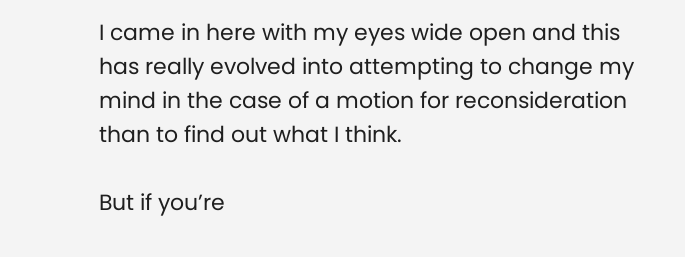I came in here with my eyes wide open and this has really evolved into attempting to change my mind in the case of a motion for reconsideration than to find out what I think.

But if you’re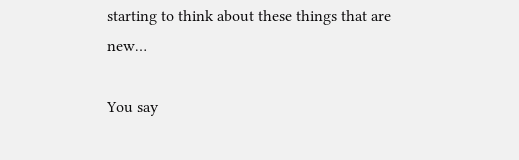starting to think about these things that are new…

You say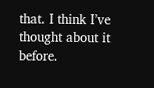that. I think I’ve thought about it before.